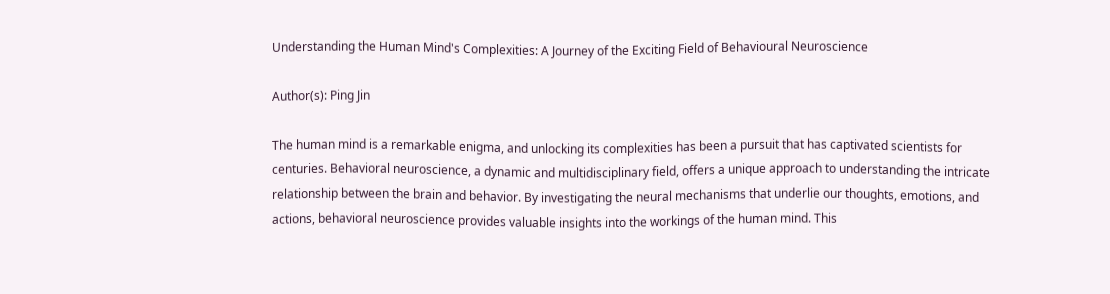Understanding the Human Mind's Complexities: A Journey of the Exciting Field of Behavioural Neuroscience

Author(s): Ping Jin

The human mind is a remarkable enigma, and unlocking its complexities has been a pursuit that has captivated scientists for centuries. Behavioral neuroscience, a dynamic and multidisciplinary field, offers a unique approach to understanding the intricate relationship between the brain and behavior. By investigating the neural mechanisms that underlie our thoughts, emotions, and actions, behavioral neuroscience provides valuable insights into the workings of the human mind. This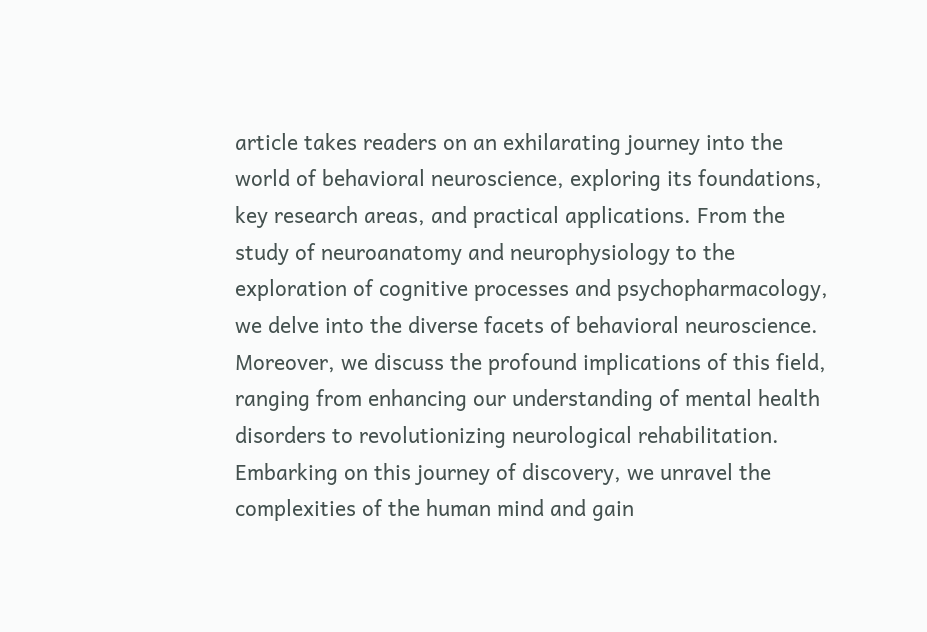article takes readers on an exhilarating journey into the world of behavioral neuroscience, exploring its foundations, key research areas, and practical applications. From the study of neuroanatomy and neurophysiology to the exploration of cognitive processes and psychopharmacology, we delve into the diverse facets of behavioral neuroscience. Moreover, we discuss the profound implications of this field, ranging from enhancing our understanding of mental health disorders to revolutionizing neurological rehabilitation. Embarking on this journey of discovery, we unravel the complexities of the human mind and gain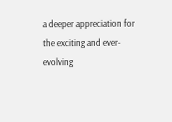a deeper appreciation for the exciting and ever-evolving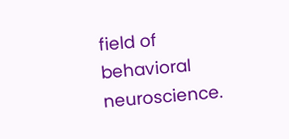field of behavioral neuroscience.